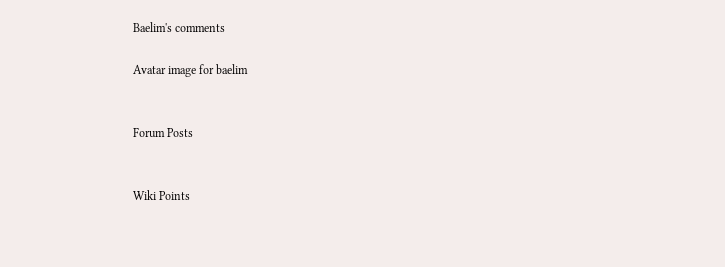Baelim's comments

Avatar image for baelim


Forum Posts


Wiki Points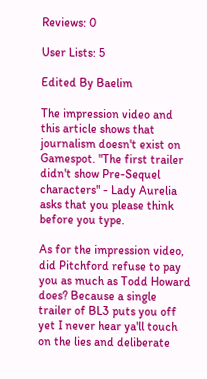Reviews: 0

User Lists: 5

Edited By Baelim

The impression video and this article shows that journalism doesn't exist on Gamespot. "The first trailer didn't show Pre-Sequel characters" - Lady Aurelia asks that you please think before you type.

As for the impression video, did Pitchford refuse to pay you as much as Todd Howard does? Because a single trailer of BL3 puts you off yet I never hear ya'll touch on the lies and deliberate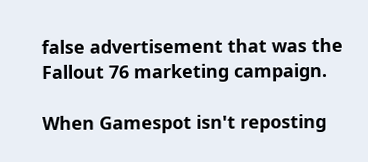false advertisement that was the Fallout 76 marketing campaign.

When Gamespot isn't reposting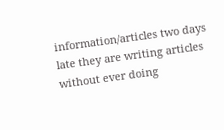information/articles two days late they are writing articles without ever doing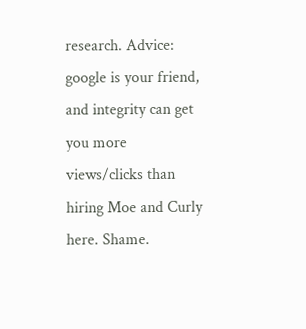research. Advice: google is your friend, and integrity can get you more views/clicks than hiring Moe and Curly here. Shame.